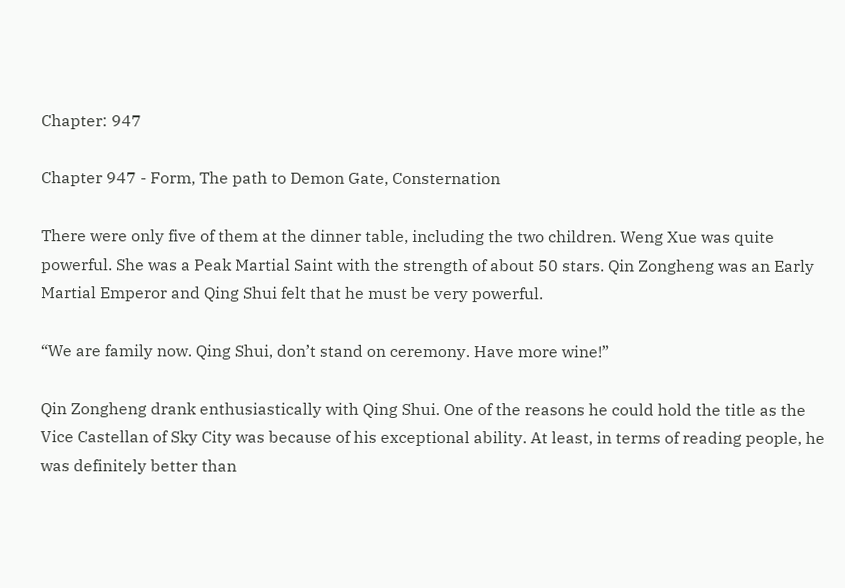Chapter: 947

Chapter 947 - Form, The path to Demon Gate, Consternation

There were only five of them at the dinner table, including the two children. Weng Xue was quite powerful. She was a Peak Martial Saint with the strength of about 50 stars. Qin Zongheng was an Early Martial Emperor and Qing Shui felt that he must be very powerful.

“We are family now. Qing Shui, don’t stand on ceremony. Have more wine!”

Qin Zongheng drank enthusiastically with Qing Shui. One of the reasons he could hold the title as the Vice Castellan of Sky City was because of his exceptional ability. At least, in terms of reading people, he was definitely better than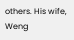others. His wife, Weng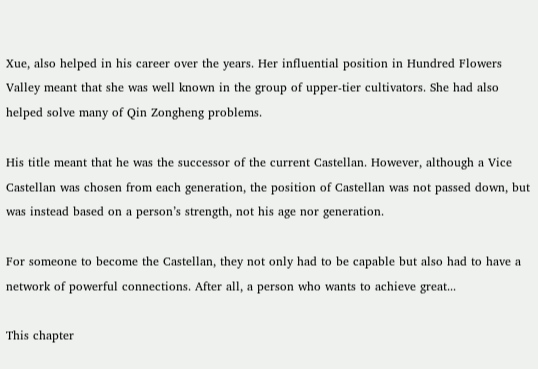Xue, also helped in his career over the years. Her influential position in Hundred Flowers Valley meant that she was well known in the group of upper-tier cultivators. She had also helped solve many of Qin Zongheng problems.

His title meant that he was the successor of the current Castellan. However, although a Vice Castellan was chosen from each generation, the position of Castellan was not passed down, but was instead based on a person’s strength, not his age nor generation.

For someone to become the Castellan, they not only had to be capable but also had to have a network of powerful connections. After all, a person who wants to achieve great...

This chapter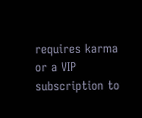requires karma or a VIP subscription to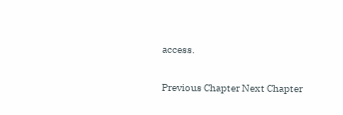access.

Previous Chapter Next Chapter